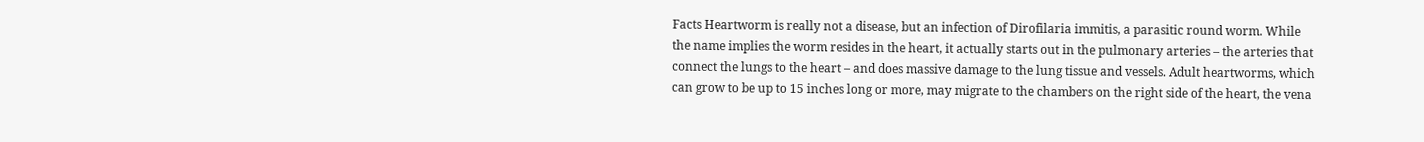Facts Heartworm is really not a disease, but an infection of Dirofilaria immitis, a parasitic round worm. While the name implies the worm resides in the heart, it actually starts out in the pulmonary arteries – the arteries that connect the lungs to the heart – and does massive damage to the lung tissue and vessels. Adult heartworms, which can grow to be up to 15 inches long or more, may migrate to the chambers on the right side of the heart, the vena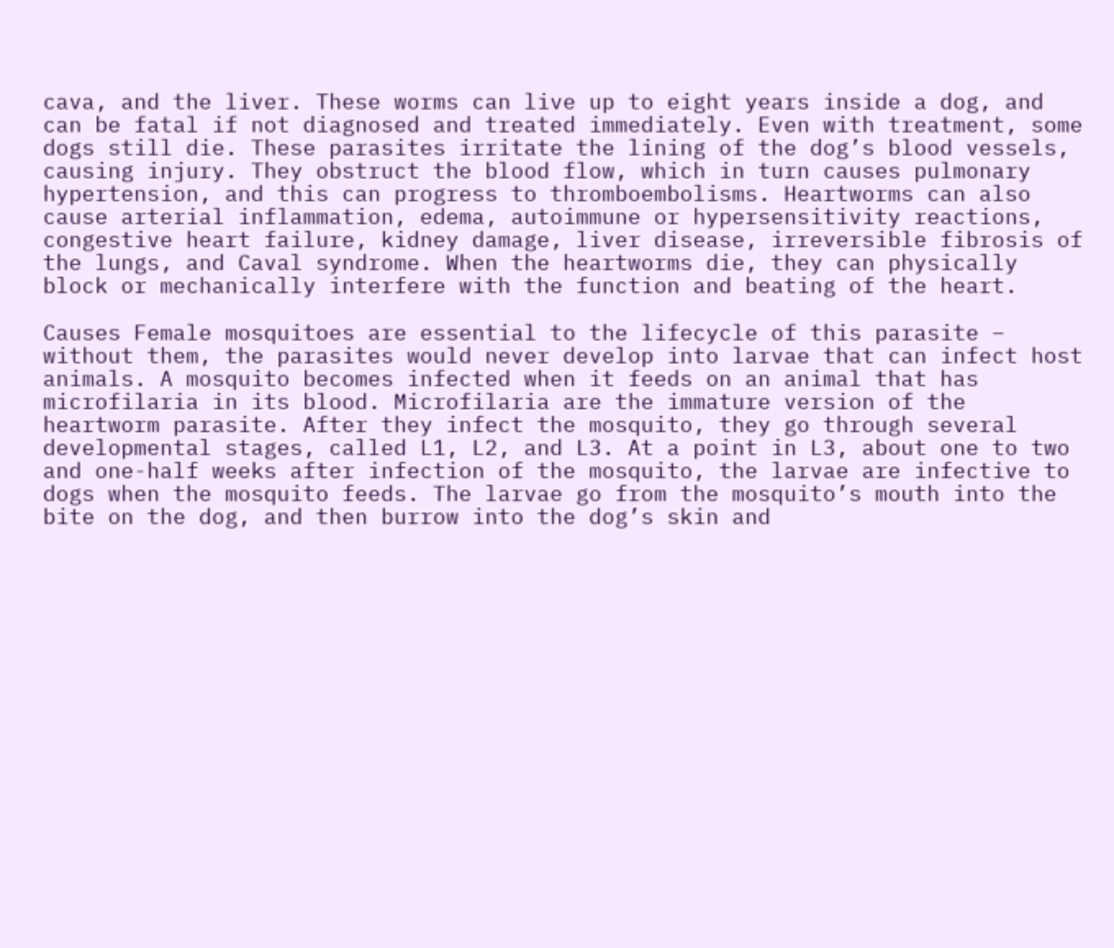cava, and the liver. These worms can live up to eight years inside a dog, and can be fatal if not diagnosed and treated immediately. Even with treatment, some dogs still die. These parasites irritate the lining of the dog’s blood vessels, causing injury. They obstruct the blood flow, which in turn causes pulmonary hypertension, and this can progress to thromboembolisms. Heartworms can also cause arterial inflammation, edema, autoimmune or hypersensitivity reactions, congestive heart failure, kidney damage, liver disease, irreversible fibrosis of the lungs, and Caval syndrome. When the heartworms die, they can physically block or mechanically interfere with the function and beating of the heart.

Causes Female mosquitoes are essential to the lifecycle of this parasite – without them, the parasites would never develop into larvae that can infect host animals. A mosquito becomes infected when it feeds on an animal that has microfilaria in its blood. Microfilaria are the immature version of the heartworm parasite. After they infect the mosquito, they go through several developmental stages, called L1, L2, and L3. At a point in L3, about one to two and one-half weeks after infection of the mosquito, the larvae are infective to dogs when the mosquito feeds. The larvae go from the mosquito’s mouth into the bite on the dog, and then burrow into the dog’s skin and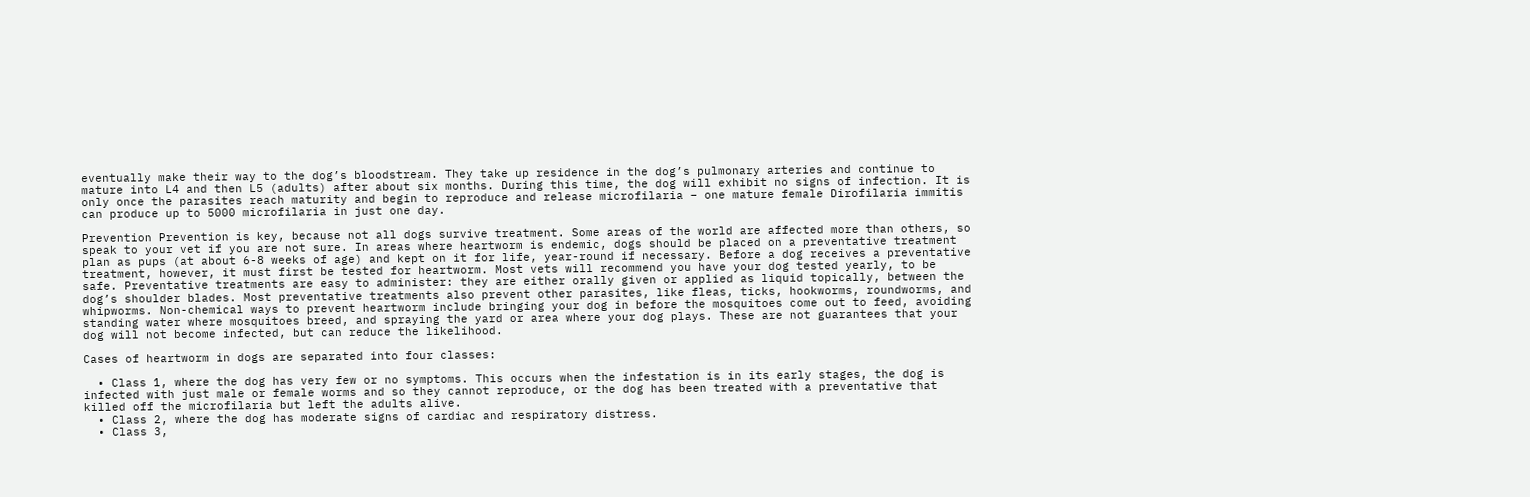eventually make their way to the dog’s bloodstream. They take up residence in the dog’s pulmonary arteries and continue to mature into L4 and then L5 (adults) after about six months. During this time, the dog will exhibit no signs of infection. It is only once the parasites reach maturity and begin to reproduce and release microfilaria – one mature female Dirofilaria immitis can produce up to 5000 microfilaria in just one day.

Prevention Prevention is key, because not all dogs survive treatment. Some areas of the world are affected more than others, so speak to your vet if you are not sure. In areas where heartworm is endemic, dogs should be placed on a preventative treatment plan as pups (at about 6-8 weeks of age) and kept on it for life, year-round if necessary. Before a dog receives a preventative treatment, however, it must first be tested for heartworm. Most vets will recommend you have your dog tested yearly, to be safe. Preventative treatments are easy to administer: they are either orally given or applied as liquid topically, between the dog’s shoulder blades. Most preventative treatments also prevent other parasites, like fleas, ticks, hookworms, roundworms, and whipworms. Non-chemical ways to prevent heartworm include bringing your dog in before the mosquitoes come out to feed, avoiding standing water where mosquitoes breed, and spraying the yard or area where your dog plays. These are not guarantees that your dog will not become infected, but can reduce the likelihood.

Cases of heartworm in dogs are separated into four classes:

  • Class 1, where the dog has very few or no symptoms. This occurs when the infestation is in its early stages, the dog is infected with just male or female worms and so they cannot reproduce, or the dog has been treated with a preventative that killed off the microfilaria but left the adults alive.
  • Class 2, where the dog has moderate signs of cardiac and respiratory distress.
  • Class 3,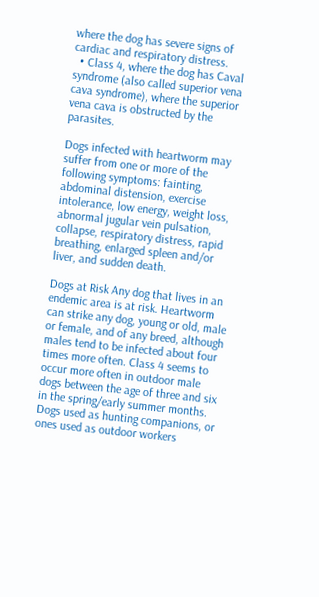where the dog has severe signs of cardiac and respiratory distress.
  • Class 4, where the dog has Caval syndrome (also called superior vena cava syndrome), where the superior vena cava is obstructed by the parasites.

Dogs infected with heartworm may suffer from one or more of the following symptoms: fainting, abdominal distension, exercise intolerance, low energy, weight loss, abnormal jugular vein pulsation, collapse, respiratory distress, rapid breathing, enlarged spleen and/or liver, and sudden death.

Dogs at Risk Any dog that lives in an endemic area is at risk. Heartworm can strike any dog, young or old, male or female, and of any breed, although males tend to be infected about four times more often. Class 4 seems to occur more often in outdoor male dogs between the age of three and six in the spring/early summer months. Dogs used as hunting companions, or ones used as outdoor workers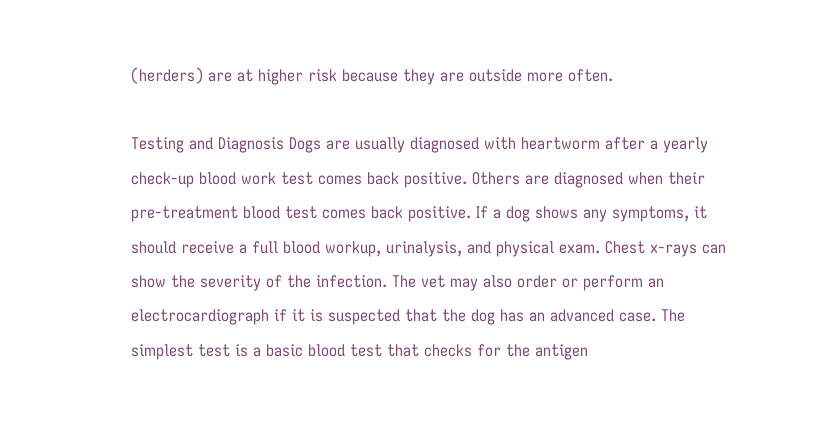(herders) are at higher risk because they are outside more often.

Testing and Diagnosis Dogs are usually diagnosed with heartworm after a yearly check-up blood work test comes back positive. Others are diagnosed when their pre-treatment blood test comes back positive. If a dog shows any symptoms, it should receive a full blood workup, urinalysis, and physical exam. Chest x-rays can show the severity of the infection. The vet may also order or perform an electrocardiograph if it is suspected that the dog has an advanced case. The simplest test is a basic blood test that checks for the antigen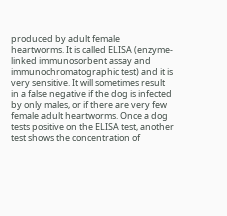produced by adult female heartworms. It is called ELISA (enzyme-linked immunosorbent assay and immunochromatographic test) and it is very sensitive. It will sometimes result in a false negative if the dog is infected by only males, or if there are very few female adult heartworms. Once a dog tests positive on the ELISA test, another test shows the concentration of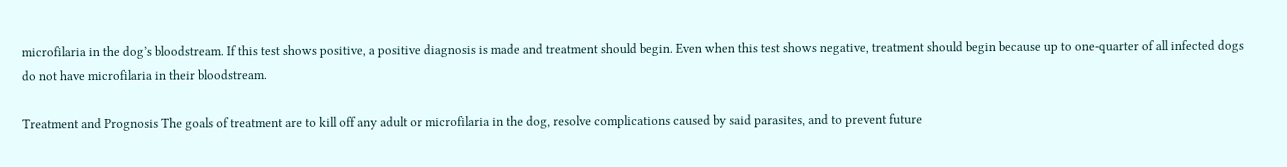microfilaria in the dog’s bloodstream. If this test shows positive, a positive diagnosis is made and treatment should begin. Even when this test shows negative, treatment should begin because up to one-quarter of all infected dogs do not have microfilaria in their bloodstream.

Treatment and Prognosis The goals of treatment are to kill off any adult or microfilaria in the dog, resolve complications caused by said parasites, and to prevent future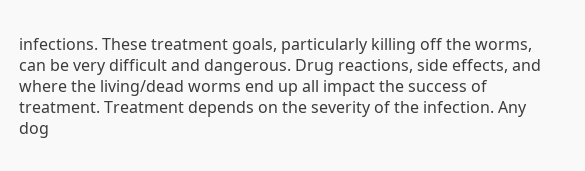infections. These treatment goals, particularly killing off the worms, can be very difficult and dangerous. Drug reactions, side effects, and where the living/dead worms end up all impact the success of treatment. Treatment depends on the severity of the infection. Any dog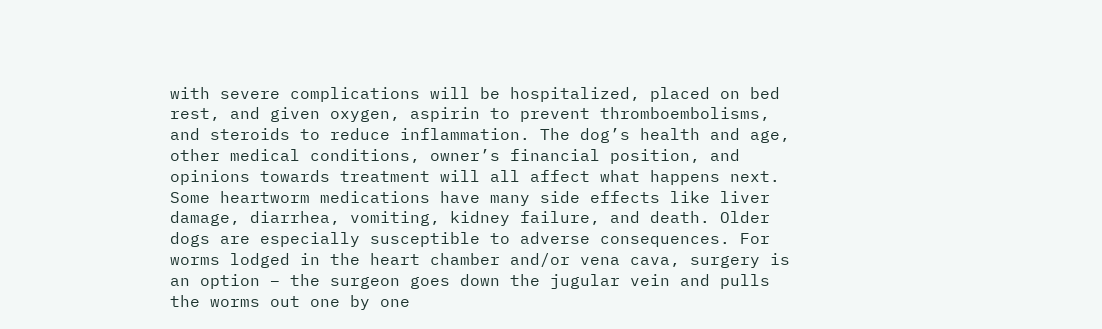with severe complications will be hospitalized, placed on bed rest, and given oxygen, aspirin to prevent thromboembolisms, and steroids to reduce inflammation. The dog’s health and age, other medical conditions, owner’s financial position, and opinions towards treatment will all affect what happens next. Some heartworm medications have many side effects like liver damage, diarrhea, vomiting, kidney failure, and death. Older dogs are especially susceptible to adverse consequences. For worms lodged in the heart chamber and/or vena cava, surgery is an option – the surgeon goes down the jugular vein and pulls the worms out one by one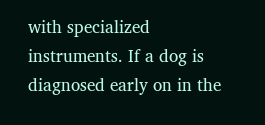with specialized instruments. If a dog is diagnosed early on in the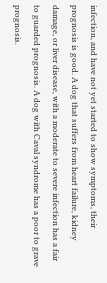infection, and have not yet started to show symptoms, their prognosis is good. A dog that suffers from heart failure, kidney damage, or liver disease, with a moderate to severe infection has a fair to guarded prognosis. A dog with Caval syndrome has a poor to grave prognosis.